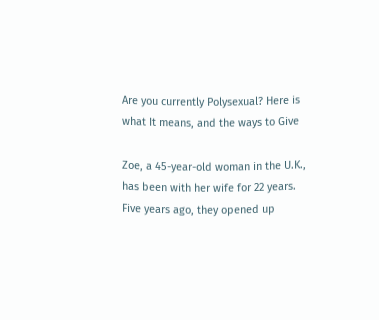Are you currently Polysexual? Here is what It means, and the ways to Give

Zoe, a 45-year-old woman in the U.K., has been with her wife for 22 years. Five years ago, they opened up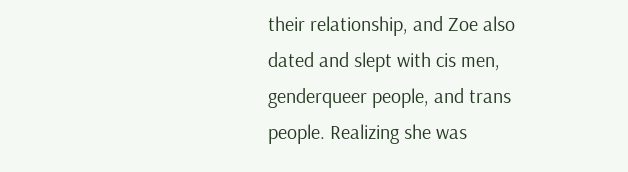their relationship, and Zoe also dated and slept with cis men, genderqueer people, and trans people. Realizing she was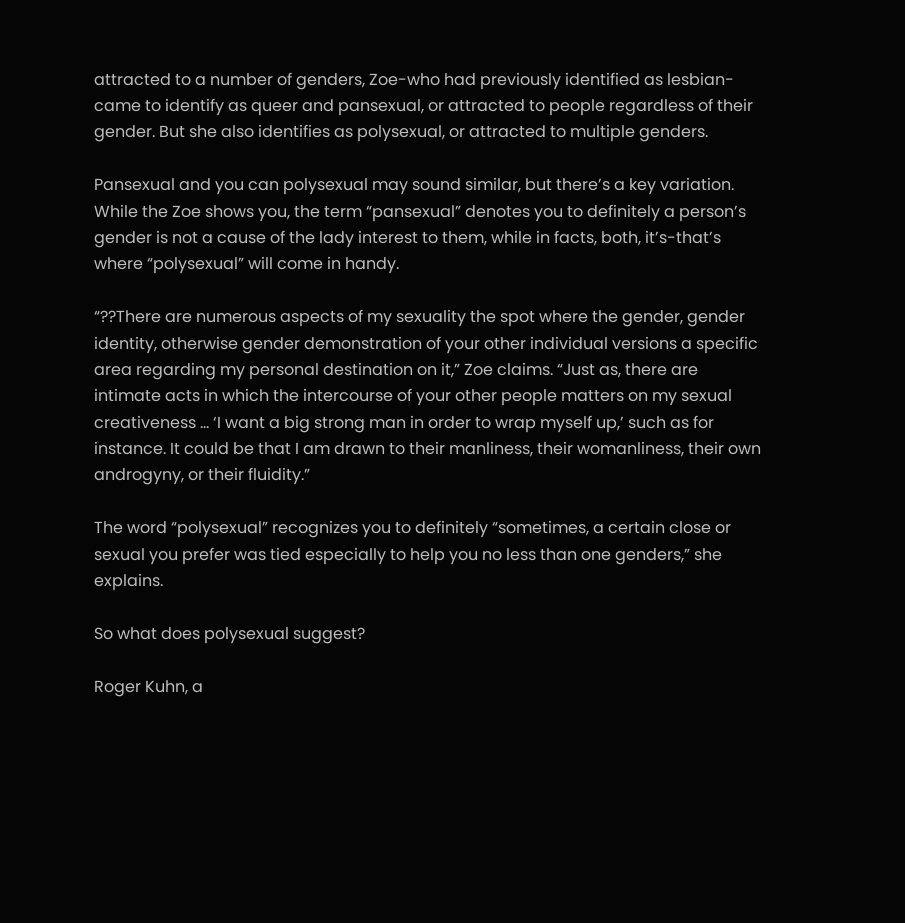attracted to a number of genders, Zoe-who had previously identified as lesbian-came to identify as queer and pansexual, or attracted to people regardless of their gender. But she also identifies as polysexual, or attracted to multiple genders.

Pansexual and you can polysexual may sound similar, but there’s a key variation. While the Zoe shows you, the term “pansexual” denotes you to definitely a person’s gender is not a cause of the lady interest to them, while in facts, both, it’s-that’s where “polysexual” will come in handy.

“??There are numerous aspects of my sexuality the spot where the gender, gender identity, otherwise gender demonstration of your other individual versions a specific area regarding my personal destination on it,” Zoe claims. “Just as, there are intimate acts in which the intercourse of your other people matters on my sexual creativeness … ‘I want a big strong man in order to wrap myself up,’ such as for instance. It could be that I am drawn to their manliness, their womanliness, their own androgyny, or their fluidity.”

The word “polysexual” recognizes you to definitely “sometimes, a certain close or sexual you prefer was tied especially to help you no less than one genders,” she explains.

So what does polysexual suggest?

Roger Kuhn, a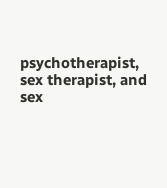psychotherapist, sex therapist, and sex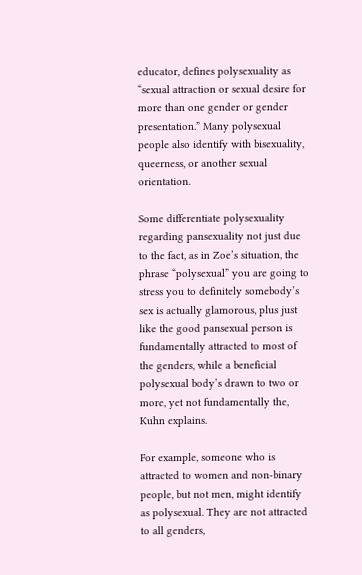educator, defines polysexuality as “sexual attraction or sexual desire for more than one gender or gender presentation.” Many polysexual people also identify with bisexuality, queerness, or another sexual orientation.

Some differentiate polysexuality regarding pansexuality not just due to the fact, as in Zoe’s situation, the phrase “polysexual” you are going to stress you to definitely somebody’s sex is actually glamorous, plus just like the good pansexual person is fundamentally attracted to most of the genders, while a beneficial polysexual body’s drawn to two or more, yet not fundamentally the, Kuhn explains.

For example, someone who is attracted to women and non-binary people, but not men, might identify as polysexual. They are not attracted to all genders,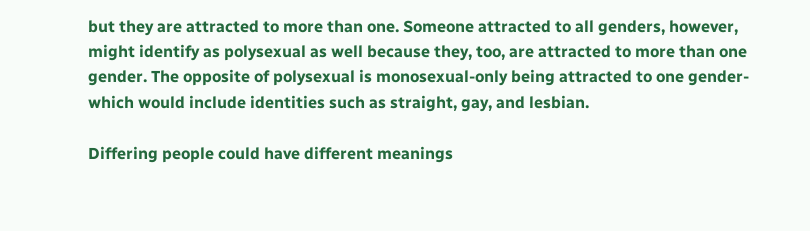but they are attracted to more than one. Someone attracted to all genders, however, might identify as polysexual as well because they, too, are attracted to more than one gender. The opposite of polysexual is monosexual-only being attracted to one gender-which would include identities such as straight, gay, and lesbian.

Differing people could have different meanings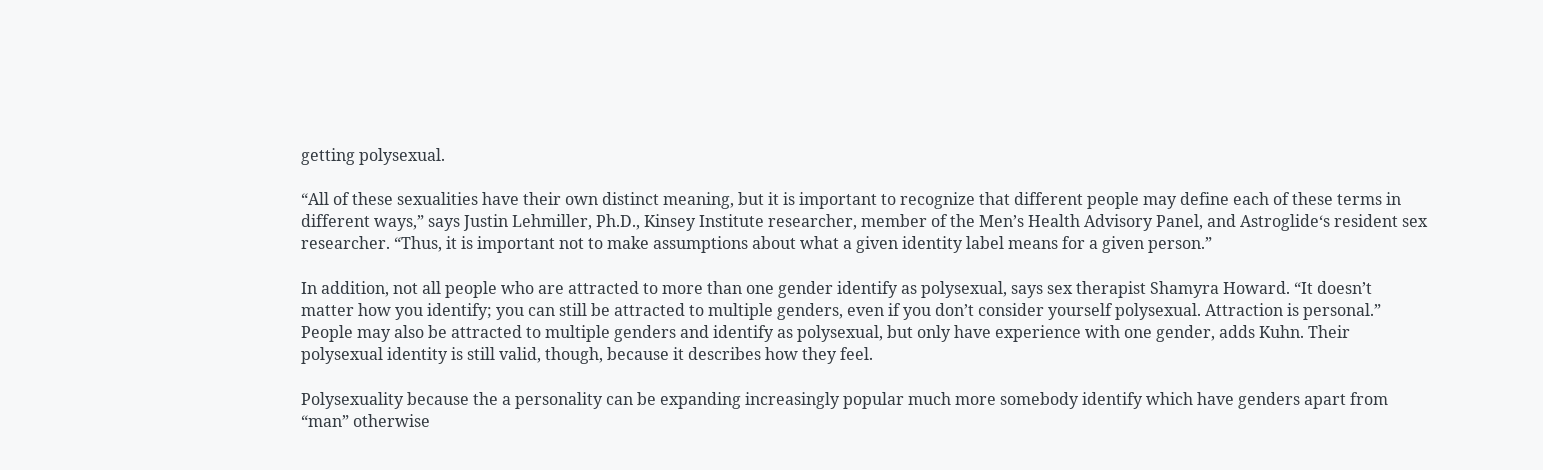getting polysexual.

“All of these sexualities have their own distinct meaning, but it is important to recognize that different people may define each of these terms in different ways,” says Justin Lehmiller, Ph.D., Kinsey Institute researcher, member of the Men’s Health Advisory Panel, and Astroglide‘s resident sex researcher. “Thus, it is important not to make assumptions about what a given identity label means for a given person.”

In addition, not all people who are attracted to more than one gender identify as polysexual, says sex therapist Shamyra Howard. “It doesn’t matter how you identify; you can still be attracted to multiple genders, even if you don’t consider yourself polysexual. Attraction is personal.” People may also be attracted to multiple genders and identify as polysexual, but only have experience with one gender, adds Kuhn. Their polysexual identity is still valid, though, because it describes how they feel.

Polysexuality because the a personality can be expanding increasingly popular much more somebody identify which have genders apart from “man” otherwise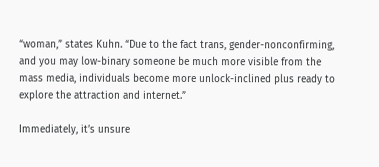“woman,” states Kuhn. “Due to the fact trans, gender-nonconfirming, and you may low-binary someone be much more visible from the mass media, individuals become more unlock-inclined plus ready to explore the attraction and internet.”

Immediately, it’s unsure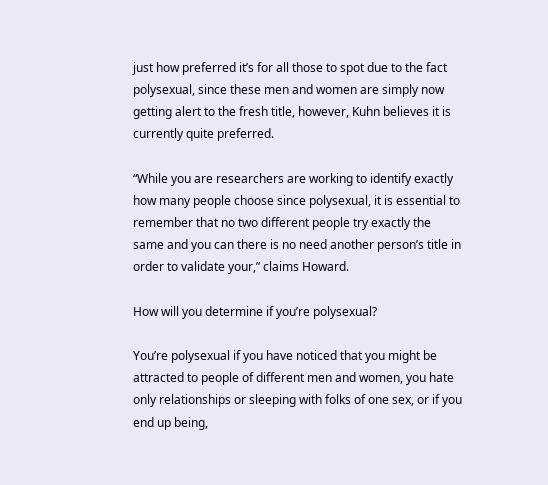just how preferred it’s for all those to spot due to the fact polysexual, since these men and women are simply now getting alert to the fresh title, however, Kuhn believes it is currently quite preferred.

“While you are researchers are working to identify exactly how many people choose since polysexual, it is essential to remember that no two different people try exactly the same and you can there is no need another person’s title in order to validate your,” claims Howard.

How will you determine if you’re polysexual?

You’re polysexual if you have noticed that you might be attracted to people of different men and women, you hate only relationships or sleeping with folks of one sex, or if you end up being,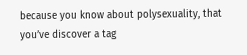because you know about polysexuality, that you’ve discover a tag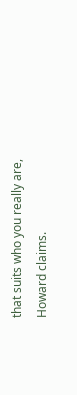that suits who you really are, Howard claims.